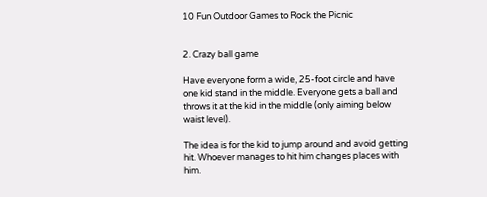10 Fun Outdoor Games to Rock the Picnic


2. Crazy ball game

Have everyone form a wide, 25-foot circle and have one kid stand in the middle. Everyone gets a ball and throws it at the kid in the middle (only aiming below waist level).

The idea is for the kid to jump around and avoid getting hit. Whoever manages to hit him changes places with him.